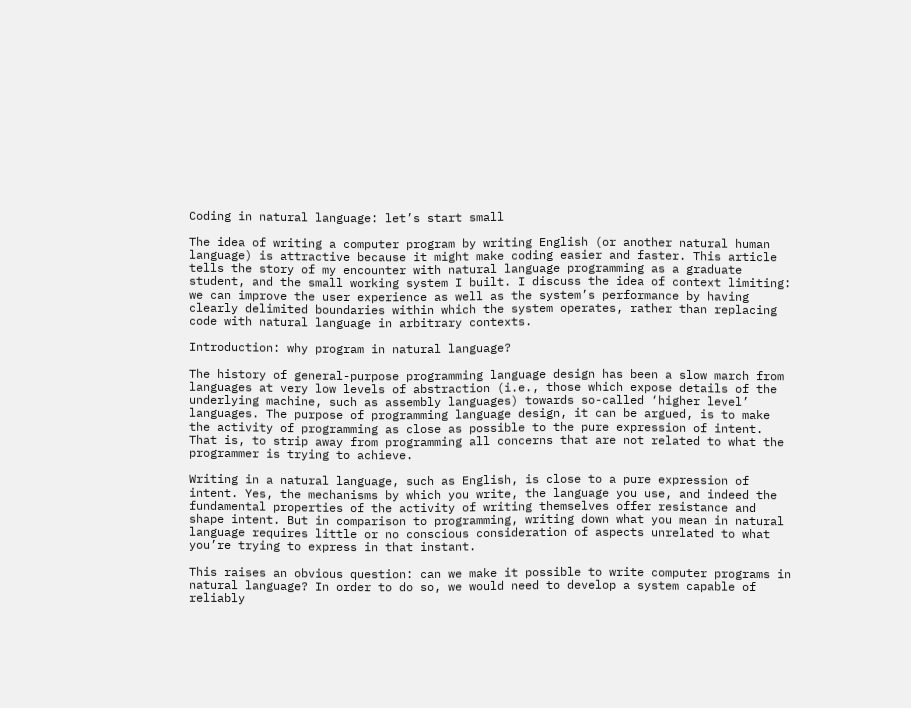Coding in natural language: let’s start small

The idea of writing a computer program by writing English (or another natural human language) is attractive because it might make coding easier and faster. This article tells the story of my encounter with natural language programming as a graduate student, and the small working system I built. I discuss the idea of context limiting: we can improve the user experience as well as the system’s performance by having clearly delimited boundaries within which the system operates, rather than replacing code with natural language in arbitrary contexts.

Introduction: why program in natural language?

The history of general-purpose programming language design has been a slow march from languages at very low levels of abstraction (i.e., those which expose details of the underlying machine, such as assembly languages) towards so-called ‘higher level’ languages. The purpose of programming language design, it can be argued, is to make the activity of programming as close as possible to the pure expression of intent. That is, to strip away from programming all concerns that are not related to what the programmer is trying to achieve.

Writing in a natural language, such as English, is close to a pure expression of intent. Yes, the mechanisms by which you write, the language you use, and indeed the fundamental properties of the activity of writing themselves offer resistance and shape intent. But in comparison to programming, writing down what you mean in natural language requires little or no conscious consideration of aspects unrelated to what you’re trying to express in that instant.

This raises an obvious question: can we make it possible to write computer programs in natural language? In order to do so, we would need to develop a system capable of reliably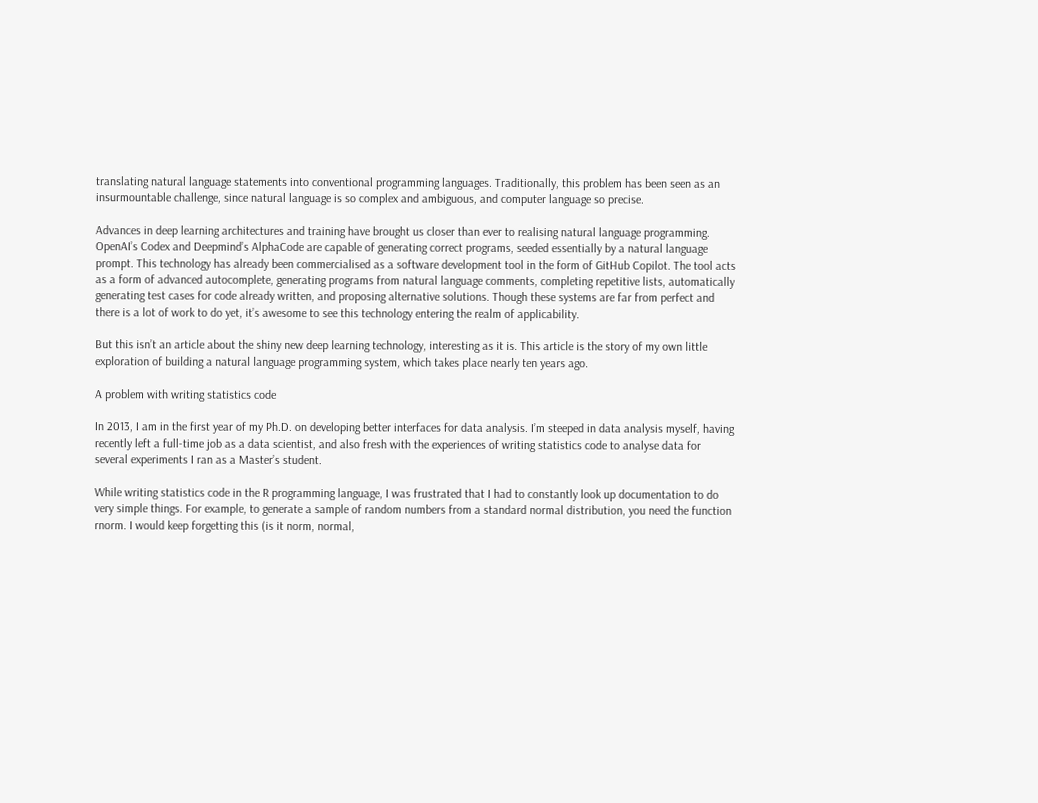translating natural language statements into conventional programming languages. Traditionally, this problem has been seen as an insurmountable challenge, since natural language is so complex and ambiguous, and computer language so precise.

Advances in deep learning architectures and training have brought us closer than ever to realising natural language programming. OpenAI’s Codex and Deepmind’s AlphaCode are capable of generating correct programs, seeded essentially by a natural language prompt. This technology has already been commercialised as a software development tool in the form of GitHub Copilot. The tool acts as a form of advanced autocomplete, generating programs from natural language comments, completing repetitive lists, automatically generating test cases for code already written, and proposing alternative solutions. Though these systems are far from perfect and there is a lot of work to do yet, it’s awesome to see this technology entering the realm of applicability.

But this isn’t an article about the shiny new deep learning technology, interesting as it is. This article is the story of my own little exploration of building a natural language programming system, which takes place nearly ten years ago.

A problem with writing statistics code

In 2013, I am in the first year of my Ph.D. on developing better interfaces for data analysis. I’m steeped in data analysis myself, having recently left a full-time job as a data scientist, and also fresh with the experiences of writing statistics code to analyse data for several experiments I ran as a Master’s student.

While writing statistics code in the R programming language, I was frustrated that I had to constantly look up documentation to do very simple things. For example, to generate a sample of random numbers from a standard normal distribution, you need the function rnorm. I would keep forgetting this (is it norm, normal,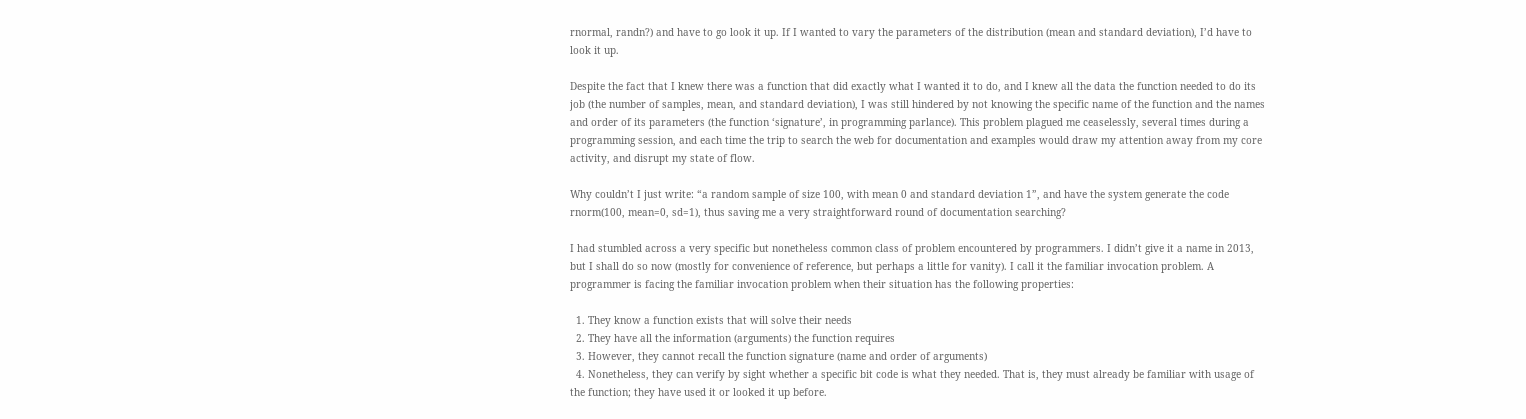rnormal, randn?) and have to go look it up. If I wanted to vary the parameters of the distribution (mean and standard deviation), I’d have to look it up.

Despite the fact that I knew there was a function that did exactly what I wanted it to do, and I knew all the data the function needed to do its job (the number of samples, mean, and standard deviation), I was still hindered by not knowing the specific name of the function and the names and order of its parameters (the function ‘signature’, in programming parlance). This problem plagued me ceaselessly, several times during a programming session, and each time the trip to search the web for documentation and examples would draw my attention away from my core activity, and disrupt my state of flow.

Why couldn’t I just write: “a random sample of size 100, with mean 0 and standard deviation 1”, and have the system generate the code rnorm(100, mean=0, sd=1), thus saving me a very straightforward round of documentation searching?

I had stumbled across a very specific but nonetheless common class of problem encountered by programmers. I didn’t give it a name in 2013, but I shall do so now (mostly for convenience of reference, but perhaps a little for vanity). I call it the familiar invocation problem. A programmer is facing the familiar invocation problem when their situation has the following properties:

  1. They know a function exists that will solve their needs
  2. They have all the information (arguments) the function requires
  3. However, they cannot recall the function signature (name and order of arguments)
  4. Nonetheless, they can verify by sight whether a specific bit code is what they needed. That is, they must already be familiar with usage of the function; they have used it or looked it up before.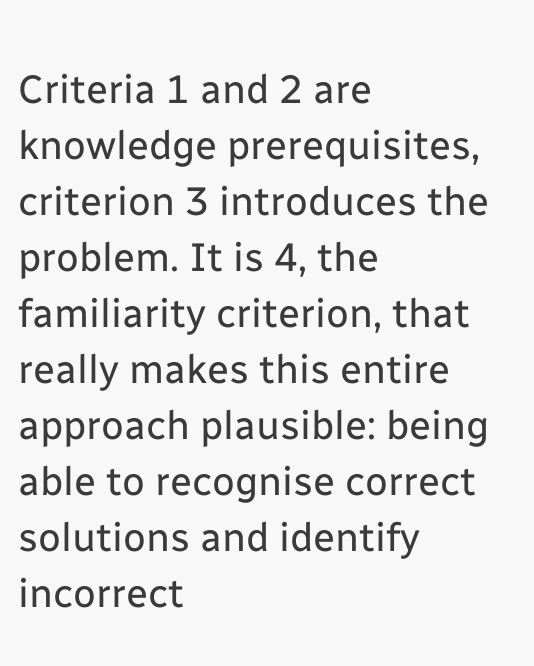Criteria 1 and 2 are knowledge prerequisites, criterion 3 introduces the problem. It is 4, the familiarity criterion, that really makes this entire approach plausible: being able to recognise correct solutions and identify incorrect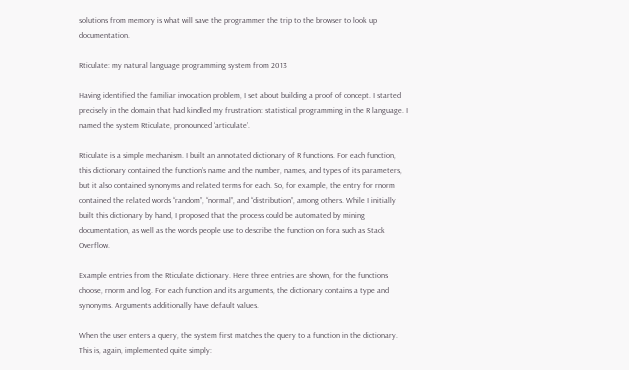solutions from memory is what will save the programmer the trip to the browser to look up documentation.

Rticulate: my natural language programming system from 2013

Having identified the familiar invocation problem, I set about building a proof of concept. I started precisely in the domain that had kindled my frustration: statistical programming in the R language. I named the system Rticulate, pronounced ‘articulate’.

Rticulate is a simple mechanism. I built an annotated dictionary of R functions. For each function, this dictionary contained the function’s name and the number, names, and types of its parameters, but it also contained synonyms and related terms for each. So, for example, the entry for rnorm contained the related words “random”, “normal”, and “distribution”, among others. While I initially built this dictionary by hand, I proposed that the process could be automated by mining documentation, as well as the words people use to describe the function on fora such as Stack Overflow.

Example entries from the Rticulate dictionary. Here three entries are shown, for the functions choose, rnorm and log. For each function and its arguments, the dictionary contains a type and synonyms. Arguments additionally have default values.

When the user enters a query, the system first matches the query to a function in the dictionary. This is, again, implemented quite simply: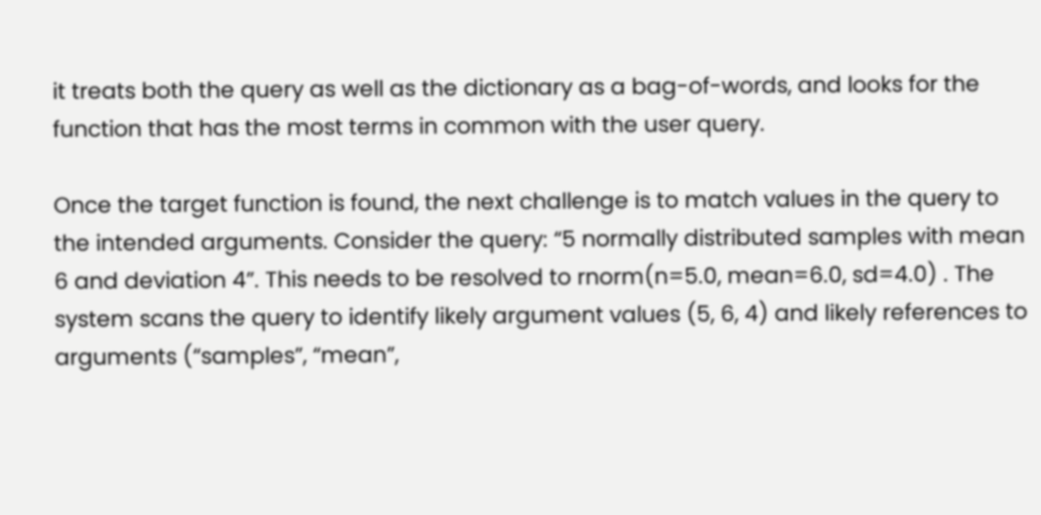it treats both the query as well as the dictionary as a bag-of-words, and looks for the function that has the most terms in common with the user query.

Once the target function is found, the next challenge is to match values in the query to the intended arguments. Consider the query: “5 normally distributed samples with mean 6 and deviation 4”. This needs to be resolved to rnorm(n=5.0, mean=6.0, sd=4.0) . The system scans the query to identify likely argument values (5, 6, 4) and likely references to arguments (“samples”, “mean”,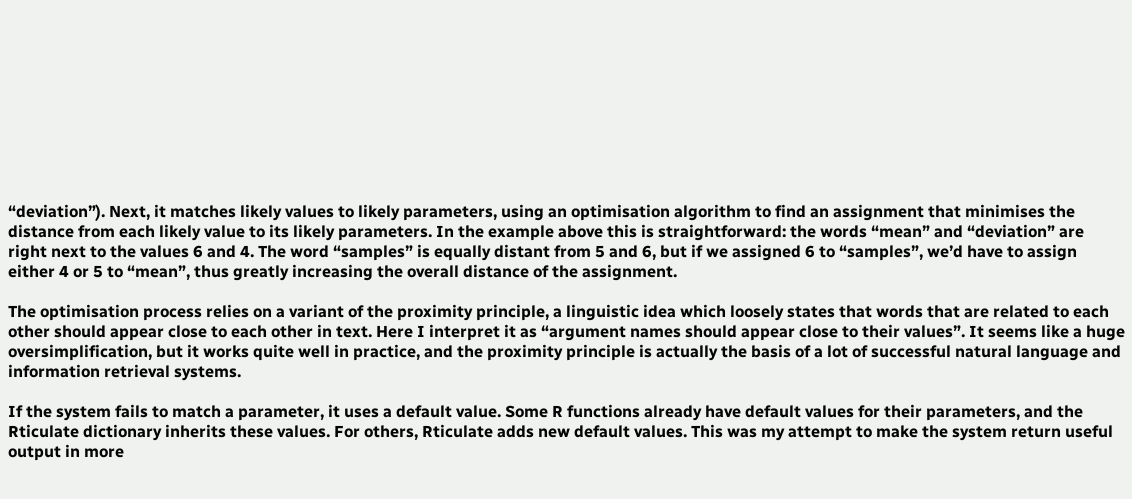“deviation”). Next, it matches likely values to likely parameters, using an optimisation algorithm to find an assignment that minimises the distance from each likely value to its likely parameters. In the example above this is straightforward: the words “mean” and “deviation” are right next to the values 6 and 4. The word “samples” is equally distant from 5 and 6, but if we assigned 6 to “samples”, we’d have to assign either 4 or 5 to “mean”, thus greatly increasing the overall distance of the assignment.

The optimisation process relies on a variant of the proximity principle, a linguistic idea which loosely states that words that are related to each other should appear close to each other in text. Here I interpret it as “argument names should appear close to their values”. It seems like a huge oversimplification, but it works quite well in practice, and the proximity principle is actually the basis of a lot of successful natural language and information retrieval systems.

If the system fails to match a parameter, it uses a default value. Some R functions already have default values for their parameters, and the Rticulate dictionary inherits these values. For others, Rticulate adds new default values. This was my attempt to make the system return useful output in more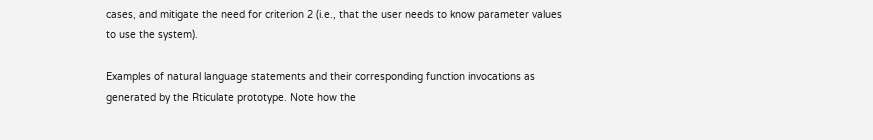cases, and mitigate the need for criterion 2 (i.e., that the user needs to know parameter values to use the system).

Examples of natural language statements and their corresponding function invocations as generated by the Rticulate prototype. Note how the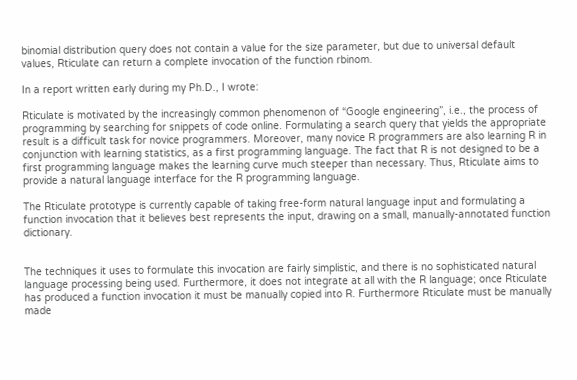binomial distribution query does not contain a value for the size parameter, but due to universal default values, Rticulate can return a complete invocation of the function rbinom.

In a report written early during my Ph.D., I wrote:

Rticulate is motivated by the increasingly common phenomenon of “Google engineering”, i.e., the process of programming by searching for snippets of code online. Formulating a search query that yields the appropriate result is a difficult task for novice programmers. Moreover, many novice R programmers are also learning R in conjunction with learning statistics, as a first programming language. The fact that R is not designed to be a first programming language makes the learning curve much steeper than necessary. Thus, Rticulate aims to provide a natural language interface for the R programming language.

The Rticulate prototype is currently capable of taking free-form natural language input and formulating a function invocation that it believes best represents the input, drawing on a small, manually-annotated function dictionary.


The techniques it uses to formulate this invocation are fairly simplistic, and there is no sophisticated natural language processing being used. Furthermore, it does not integrate at all with the R language; once Rticulate has produced a function invocation it must be manually copied into R. Furthermore Rticulate must be manually made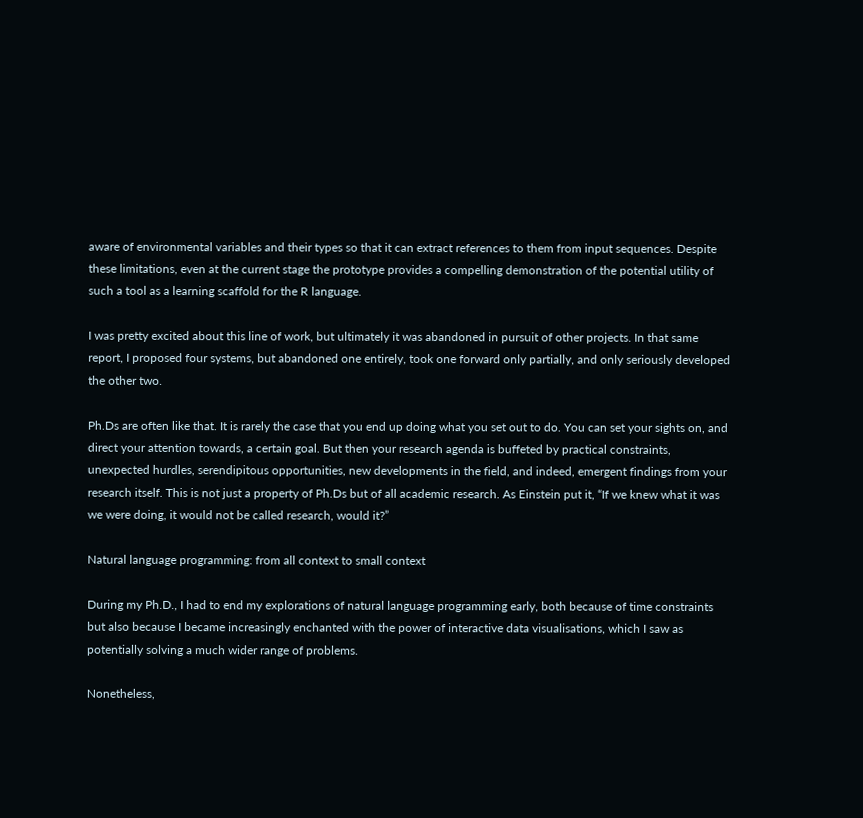aware of environmental variables and their types so that it can extract references to them from input sequences. Despite these limitations, even at the current stage the prototype provides a compelling demonstration of the potential utility of such a tool as a learning scaffold for the R language.

I was pretty excited about this line of work, but ultimately it was abandoned in pursuit of other projects. In that same report, I proposed four systems, but abandoned one entirely, took one forward only partially, and only seriously developed the other two.

Ph.Ds are often like that. It is rarely the case that you end up doing what you set out to do. You can set your sights on, and direct your attention towards, a certain goal. But then your research agenda is buffeted by practical constraints, unexpected hurdles, serendipitous opportunities, new developments in the field, and indeed, emergent findings from your research itself. This is not just a property of Ph.Ds but of all academic research. As Einstein put it, “If we knew what it was we were doing, it would not be called research, would it?”

Natural language programming: from all context to small context

During my Ph.D., I had to end my explorations of natural language programming early, both because of time constraints but also because I became increasingly enchanted with the power of interactive data visualisations, which I saw as potentially solving a much wider range of problems.

Nonetheless,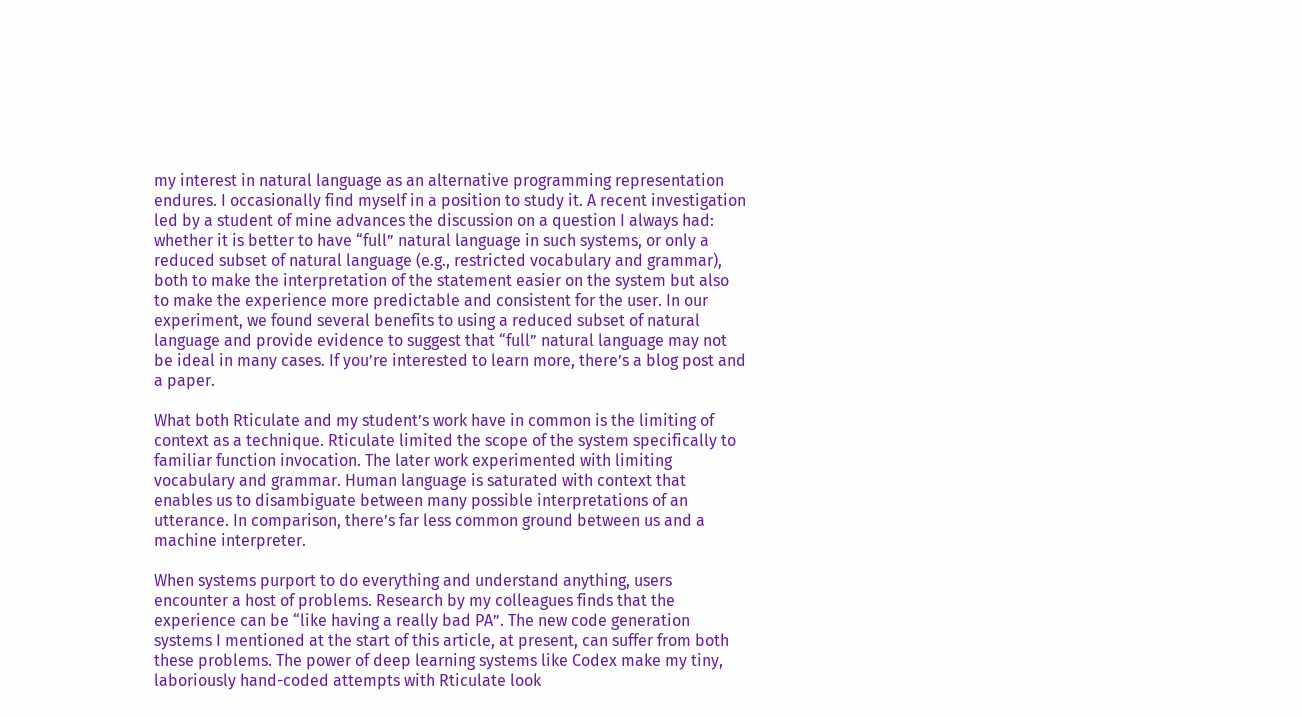my interest in natural language as an alternative programming representation endures. I occasionally find myself in a position to study it. A recent investigation led by a student of mine advances the discussion on a question I always had: whether it is better to have “full” natural language in such systems, or only a reduced subset of natural language (e.g., restricted vocabulary and grammar), both to make the interpretation of the statement easier on the system but also to make the experience more predictable and consistent for the user. In our experiment, we found several benefits to using a reduced subset of natural language and provide evidence to suggest that “full” natural language may not be ideal in many cases. If you’re interested to learn more, there’s a blog post and a paper.

What both Rticulate and my student’s work have in common is the limiting of context as a technique. Rticulate limited the scope of the system specifically to familiar function invocation. The later work experimented with limiting vocabulary and grammar. Human language is saturated with context that enables us to disambiguate between many possible interpretations of an utterance. In comparison, there’s far less common ground between us and a machine interpreter.

When systems purport to do everything and understand anything, users encounter a host of problems. Research by my colleagues finds that the experience can be “like having a really bad PA”. The new code generation systems I mentioned at the start of this article, at present, can suffer from both these problems. The power of deep learning systems like Codex make my tiny, laboriously hand-coded attempts with Rticulate look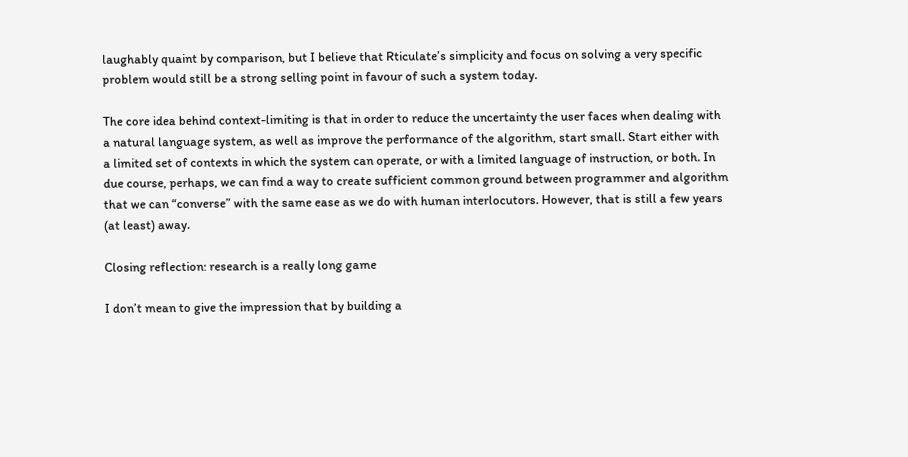laughably quaint by comparison, but I believe that Rticulate’s simplicity and focus on solving a very specific problem would still be a strong selling point in favour of such a system today.

The core idea behind context-limiting is that in order to reduce the uncertainty the user faces when dealing with a natural language system, as well as improve the performance of the algorithm, start small. Start either with a limited set of contexts in which the system can operate, or with a limited language of instruction, or both. In due course, perhaps, we can find a way to create sufficient common ground between programmer and algorithm that we can “converse” with the same ease as we do with human interlocutors. However, that is still a few years (at least) away.

Closing reflection: research is a really long game

I don’t mean to give the impression that by building a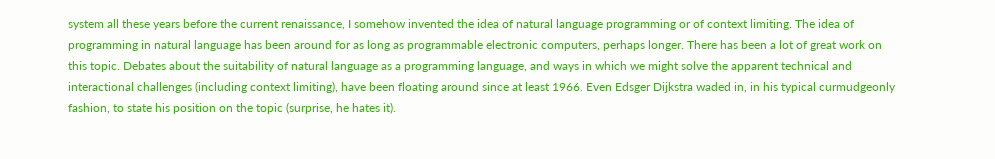system all these years before the current renaissance, I somehow invented the idea of natural language programming or of context limiting. The idea of programming in natural language has been around for as long as programmable electronic computers, perhaps longer. There has been a lot of great work on this topic. Debates about the suitability of natural language as a programming language, and ways in which we might solve the apparent technical and interactional challenges (including context limiting), have been floating around since at least 1966. Even Edsger Dijkstra waded in, in his typical curmudgeonly fashion, to state his position on the topic (surprise, he hates it).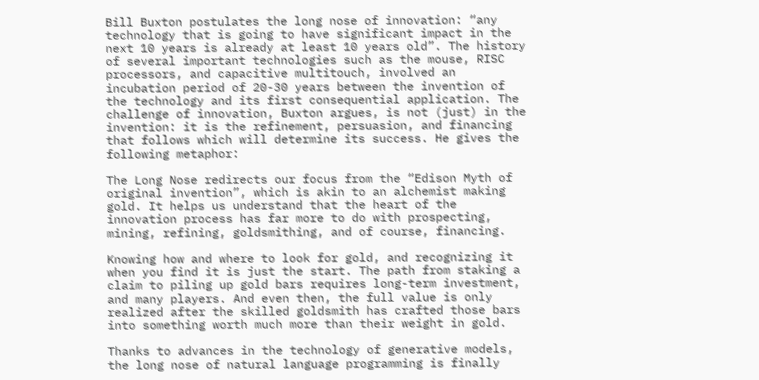Bill Buxton postulates the long nose of innovation: “any technology that is going to have significant impact in the next 10 years is already at least 10 years old”. The history of several important technologies such as the mouse, RISC processors, and capacitive multitouch, involved an incubation period of 20-30 years between the invention of the technology and its first consequential application. The challenge of innovation, Buxton argues, is not (just) in the invention: it is the refinement, persuasion, and financing that follows which will determine its success. He gives the following metaphor:

The Long Nose redirects our focus from the “Edison Myth of original invention”, which is akin to an alchemist making gold. It helps us understand that the heart of the innovation process has far more to do with prospecting, mining, refining, goldsmithing, and of course, financing.

Knowing how and where to look for gold, and recognizing it when you find it is just the start. The path from staking a claim to piling up gold bars requires long-term investment, and many players. And even then, the full value is only realized after the skilled goldsmith has crafted those bars into something worth much more than their weight in gold.

Thanks to advances in the technology of generative models, the long nose of natural language programming is finally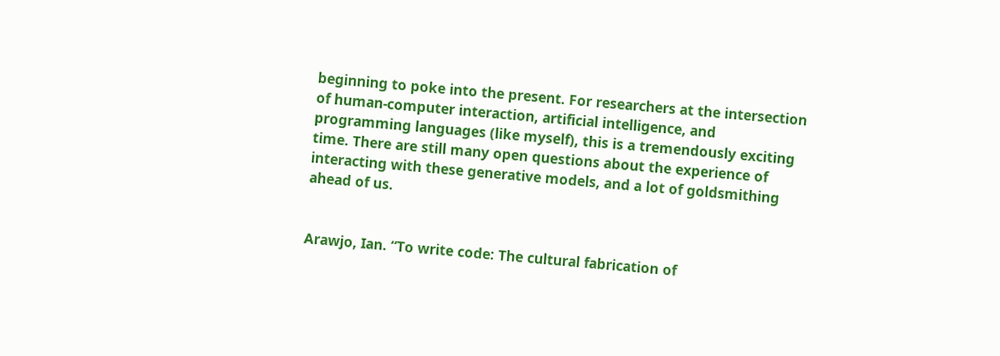beginning to poke into the present. For researchers at the intersection of human-computer interaction, artificial intelligence, and programming languages (like myself), this is a tremendously exciting time. There are still many open questions about the experience of interacting with these generative models, and a lot of goldsmithing ahead of us.


Arawjo, Ian. “To write code: The cultural fabrication of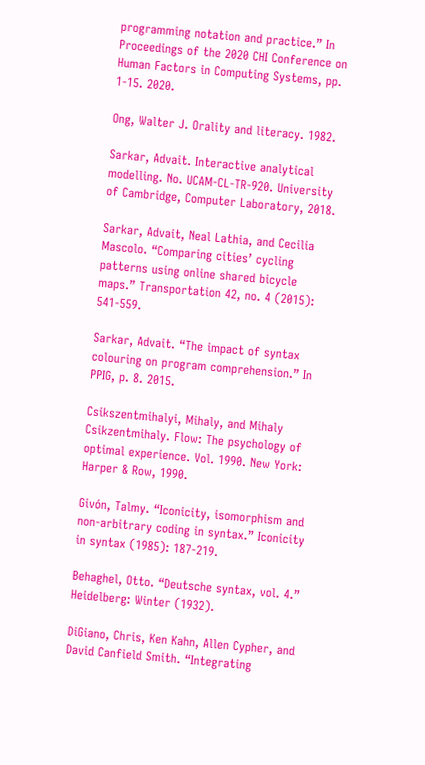programming notation and practice.” In Proceedings of the 2020 CHI Conference on Human Factors in Computing Systems, pp. 1-15. 2020.

Ong, Walter J. Orality and literacy. 1982.

Sarkar, Advait. Interactive analytical modelling. No. UCAM-CL-TR-920. University of Cambridge, Computer Laboratory, 2018.

Sarkar, Advait, Neal Lathia, and Cecilia Mascolo. “Comparing cities’ cycling patterns using online shared bicycle maps.” Transportation 42, no. 4 (2015): 541-559.

Sarkar, Advait. “The impact of syntax colouring on program comprehension.” In PPIG, p. 8. 2015.

Csikszentmihalyi, Mihaly, and Mihaly Csikzentmihaly. Flow: The psychology of optimal experience. Vol. 1990. New York: Harper & Row, 1990.

Givón, Talmy. “Iconicity, isomorphism and non-arbitrary coding in syntax.” Iconicity in syntax (1985): 187-219.

Behaghel, Otto. “Deutsche syntax, vol. 4.” Heidelberg: Winter (1932).

DiGiano, Chris, Ken Kahn, Allen Cypher, and David Canfield Smith. “Integrating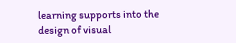learning supports into the design of visual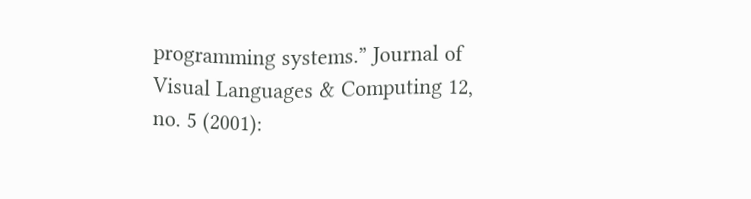programming systems.” Journal of Visual Languages & Computing 12, no. 5 (2001):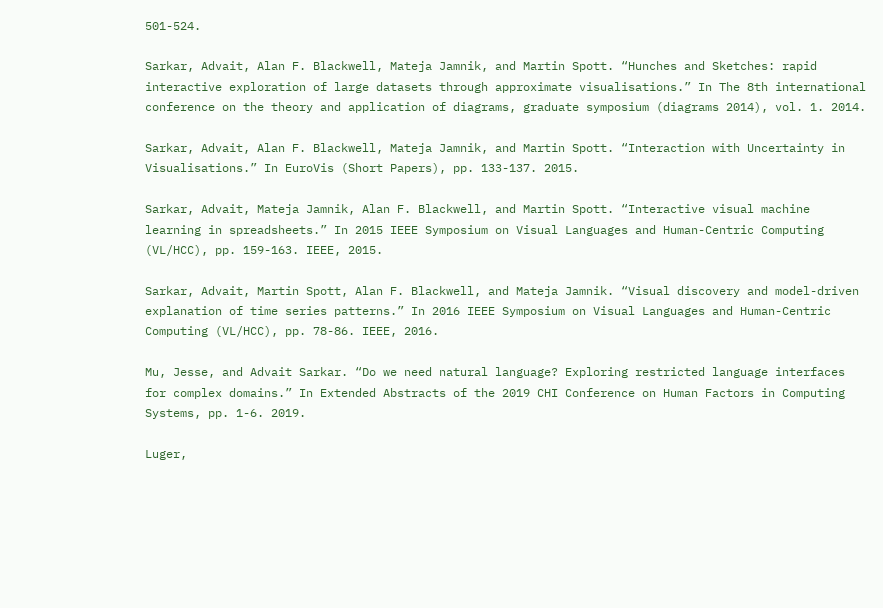501-524.

Sarkar, Advait, Alan F. Blackwell, Mateja Jamnik, and Martin Spott. “Hunches and Sketches: rapid interactive exploration of large datasets through approximate visualisations.” In The 8th international conference on the theory and application of diagrams, graduate symposium (diagrams 2014), vol. 1. 2014.

Sarkar, Advait, Alan F. Blackwell, Mateja Jamnik, and Martin Spott. “Interaction with Uncertainty in Visualisations.” In EuroVis (Short Papers), pp. 133-137. 2015.

Sarkar, Advait, Mateja Jamnik, Alan F. Blackwell, and Martin Spott. “Interactive visual machine learning in spreadsheets.” In 2015 IEEE Symposium on Visual Languages and Human-Centric Computing (VL/HCC), pp. 159-163. IEEE, 2015.

Sarkar, Advait, Martin Spott, Alan F. Blackwell, and Mateja Jamnik. “Visual discovery and model-driven explanation of time series patterns.” In 2016 IEEE Symposium on Visual Languages and Human-Centric Computing (VL/HCC), pp. 78-86. IEEE, 2016.

Mu, Jesse, and Advait Sarkar. “Do we need natural language? Exploring restricted language interfaces for complex domains.” In Extended Abstracts of the 2019 CHI Conference on Human Factors in Computing Systems, pp. 1-6. 2019.

Luger,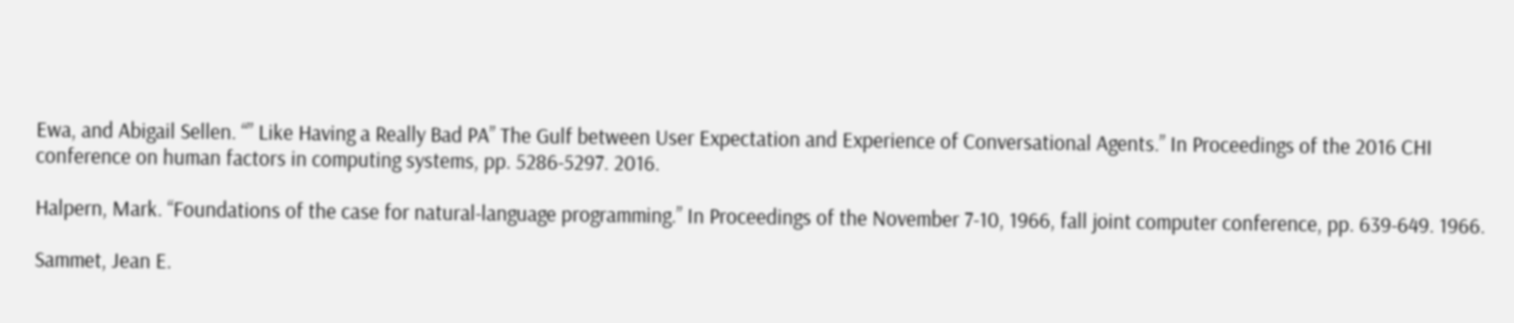Ewa, and Abigail Sellen. “” Like Having a Really Bad PA” The Gulf between User Expectation and Experience of Conversational Agents.” In Proceedings of the 2016 CHI conference on human factors in computing systems, pp. 5286-5297. 2016.

Halpern, Mark. “Foundations of the case for natural-language programming.” In Proceedings of the November 7-10, 1966, fall joint computer conference, pp. 639-649. 1966.

Sammet, Jean E.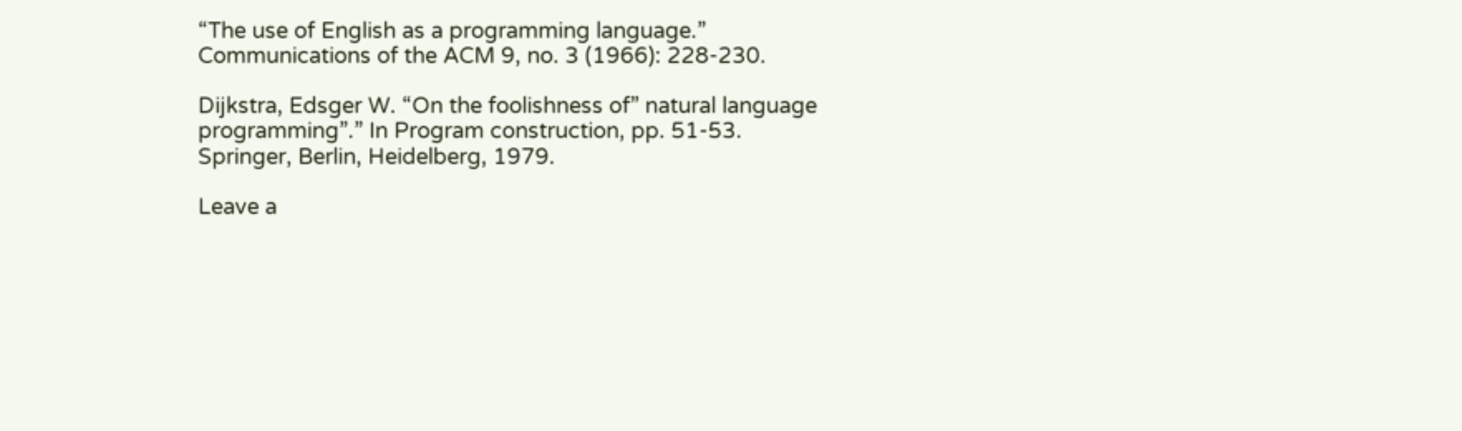“The use of English as a programming language.” Communications of the ACM 9, no. 3 (1966): 228-230.

Dijkstra, Edsger W. “On the foolishness of” natural language programming”.” In Program construction, pp. 51-53. Springer, Berlin, Heidelberg, 1979.

Leave a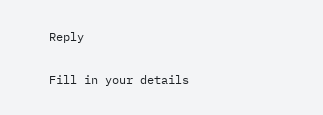Reply

Fill in your details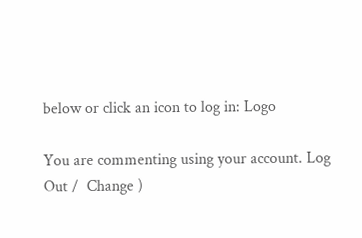below or click an icon to log in: Logo

You are commenting using your account. Log Out /  Change )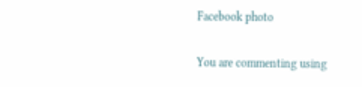Facebook photo

You are commenting using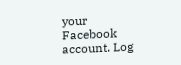your Facebook account. Log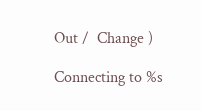Out /  Change )

Connecting to %s